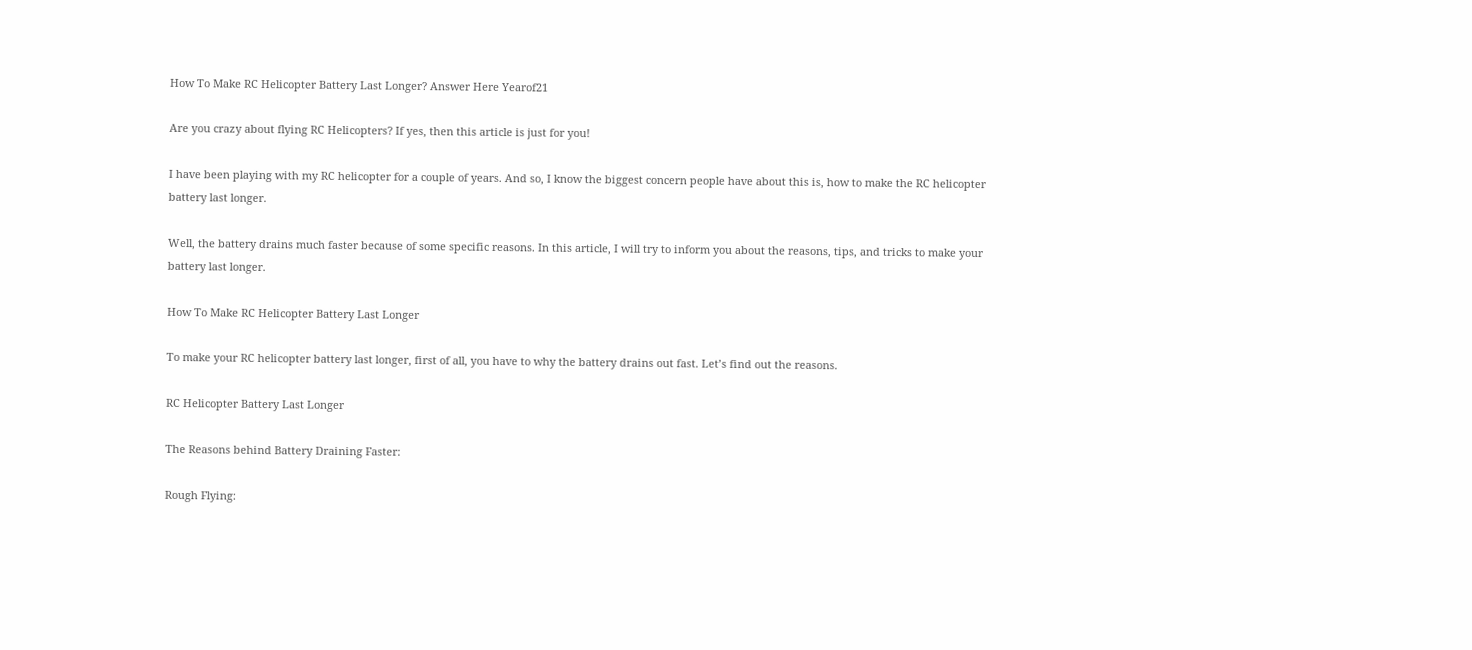How To Make RC Helicopter Battery Last Longer? Answer Here Yearof21

Are you crazy about flying RC Helicopters? If yes, then this article is just for you!

I have been playing with my RC helicopter for a couple of years. And so, I know the biggest concern people have about this is, how to make the RC helicopter battery last longer.

Well, the battery drains much faster because of some specific reasons. In this article, I will try to inform you about the reasons, tips, and tricks to make your battery last longer.

How To Make RC Helicopter Battery Last Longer

To make your RC helicopter battery last longer, first of all, you have to why the battery drains out fast. Let’s find out the reasons.

RC Helicopter Battery Last Longer

The Reasons behind Battery Draining Faster:

Rough Flying: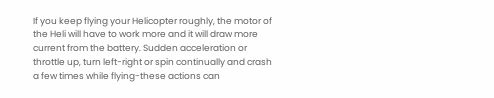If you keep flying your Helicopter roughly, the motor of the Heli will have to work more and it will draw more current from the battery. Sudden acceleration or throttle up, turn left-right or spin continually and crash a few times while flying-these actions can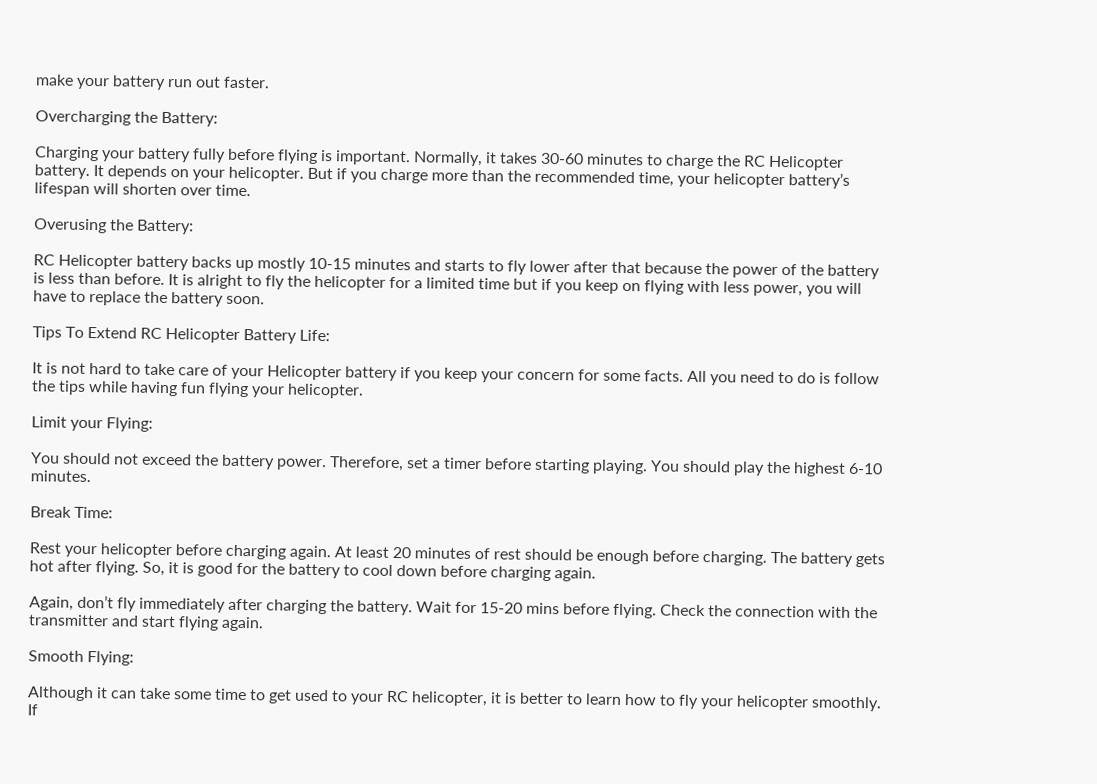make your battery run out faster.

Overcharging the Battery:

Charging your battery fully before flying is important. Normally, it takes 30-60 minutes to charge the RC Helicopter battery. It depends on your helicopter. But if you charge more than the recommended time, your helicopter battery’s lifespan will shorten over time.

Overusing the Battery:

RC Helicopter battery backs up mostly 10-15 minutes and starts to fly lower after that because the power of the battery is less than before. It is alright to fly the helicopter for a limited time but if you keep on flying with less power, you will have to replace the battery soon.

Tips To Extend RC Helicopter Battery Life:

It is not hard to take care of your Helicopter battery if you keep your concern for some facts. All you need to do is follow the tips while having fun flying your helicopter.

Limit your Flying:

You should not exceed the battery power. Therefore, set a timer before starting playing. You should play the highest 6-10 minutes.

Break Time:

Rest your helicopter before charging again. At least 20 minutes of rest should be enough before charging. The battery gets hot after flying. So, it is good for the battery to cool down before charging again.

Again, don’t fly immediately after charging the battery. Wait for 15-20 mins before flying. Check the connection with the transmitter and start flying again.

Smooth Flying:

Although it can take some time to get used to your RC helicopter, it is better to learn how to fly your helicopter smoothly. If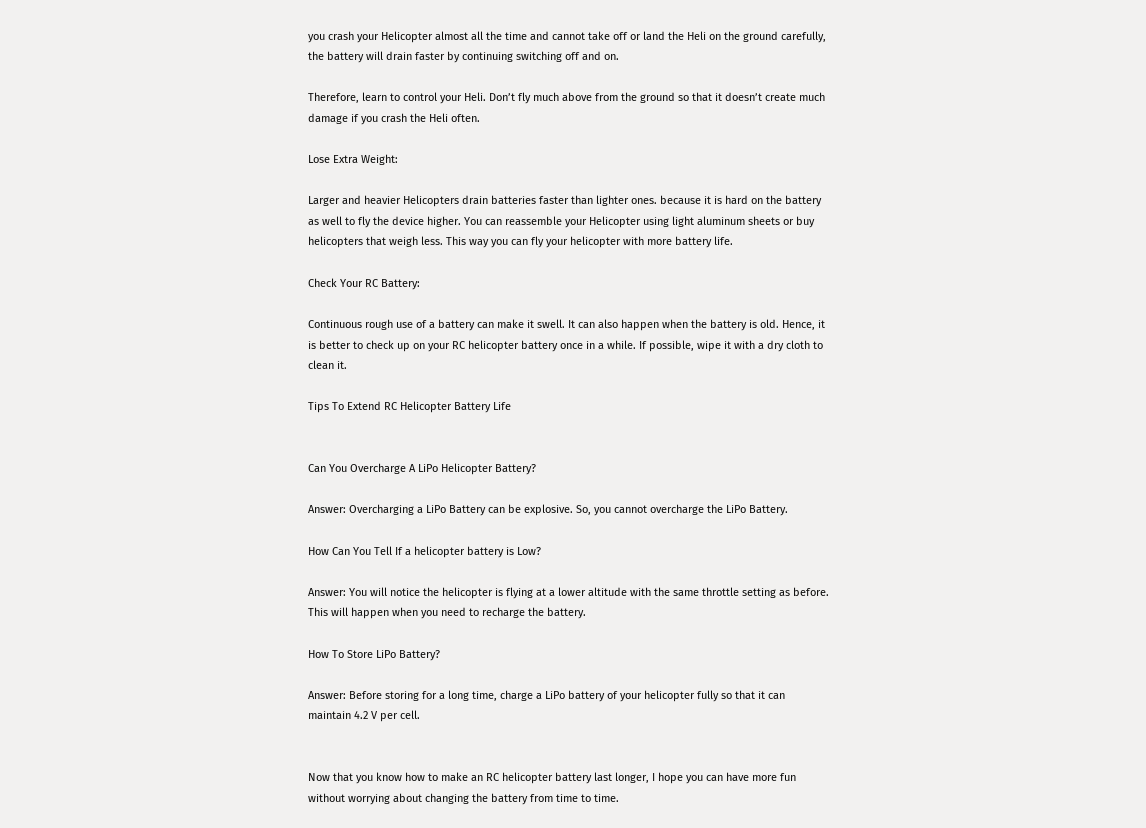you crash your Helicopter almost all the time and cannot take off or land the Heli on the ground carefully, the battery will drain faster by continuing switching off and on.

Therefore, learn to control your Heli. Don’t fly much above from the ground so that it doesn’t create much damage if you crash the Heli often.

Lose Extra Weight:

Larger and heavier Helicopters drain batteries faster than lighter ones. because it is hard on the battery as well to fly the device higher. You can reassemble your Helicopter using light aluminum sheets or buy helicopters that weigh less. This way you can fly your helicopter with more battery life.

Check Your RC Battery:

Continuous rough use of a battery can make it swell. It can also happen when the battery is old. Hence, it is better to check up on your RC helicopter battery once in a while. If possible, wipe it with a dry cloth to clean it.

Tips To Extend RC Helicopter Battery Life


Can You Overcharge A LiPo Helicopter Battery?

Answer: Overcharging a LiPo Battery can be explosive. So, you cannot overcharge the LiPo Battery.

How Can You Tell If a helicopter battery is Low?

Answer: You will notice the helicopter is flying at a lower altitude with the same throttle setting as before. This will happen when you need to recharge the battery.

How To Store LiPo Battery?

Answer: Before storing for a long time, charge a LiPo battery of your helicopter fully so that it can maintain 4.2 V per cell.


Now that you know how to make an RC helicopter battery last longer, I hope you can have more fun without worrying about changing the battery from time to time.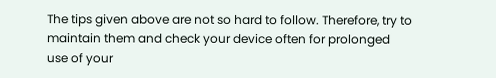The tips given above are not so hard to follow. Therefore, try to maintain them and check your device often for prolonged use of your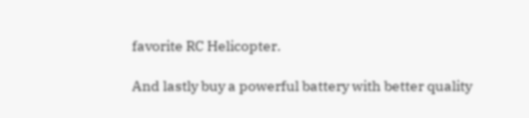favorite RC Helicopter.

And lastly buy a powerful battery with better quality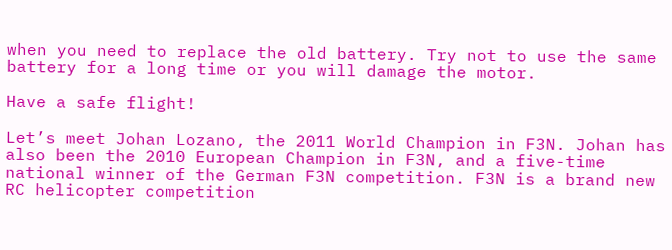when you need to replace the old battery. Try not to use the same battery for a long time or you will damage the motor.

Have a safe flight!

Let’s meet Johan Lozano, the 2011 World Champion in F3N. Johan has also been the 2010 European Champion in F3N, and a five-time national winner of the German F3N competition. F3N is a brand new RC helicopter competition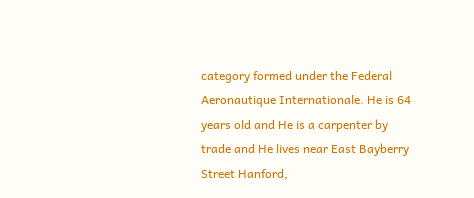category formed under the Federal Aeronautique Internationale. He is 64 years old and He is a carpenter by trade and He lives near East Bayberry Street Hanford,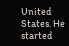United States. He started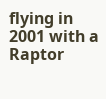flying in 2001 with a Raptor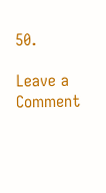50.

Leave a Comment